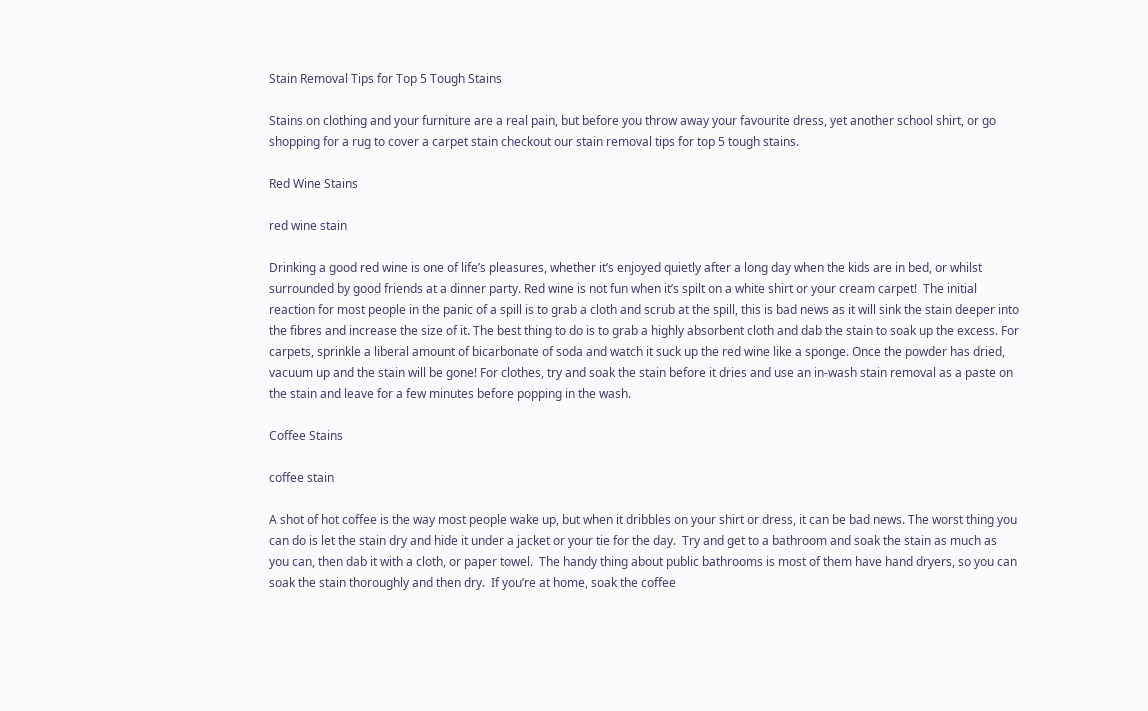Stain Removal Tips for Top 5 Tough Stains

Stains on clothing and your furniture are a real pain, but before you throw away your favourite dress, yet another school shirt, or go shopping for a rug to cover a carpet stain checkout our stain removal tips for top 5 tough stains.

Red Wine Stains

red wine stain

Drinking a good red wine is one of life’s pleasures, whether it’s enjoyed quietly after a long day when the kids are in bed, or whilst surrounded by good friends at a dinner party. Red wine is not fun when it’s spilt on a white shirt or your cream carpet!  The initial reaction for most people in the panic of a spill is to grab a cloth and scrub at the spill, this is bad news as it will sink the stain deeper into the fibres and increase the size of it. The best thing to do is to grab a highly absorbent cloth and dab the stain to soak up the excess. For carpets, sprinkle a liberal amount of bicarbonate of soda and watch it suck up the red wine like a sponge. Once the powder has dried, vacuum up and the stain will be gone! For clothes, try and soak the stain before it dries and use an in-wash stain removal as a paste on the stain and leave for a few minutes before popping in the wash.

Coffee Stains

coffee stain

A shot of hot coffee is the way most people wake up, but when it dribbles on your shirt or dress, it can be bad news. The worst thing you can do is let the stain dry and hide it under a jacket or your tie for the day.  Try and get to a bathroom and soak the stain as much as you can, then dab it with a cloth, or paper towel.  The handy thing about public bathrooms is most of them have hand dryers, so you can soak the stain thoroughly and then dry.  If you’re at home, soak the coffee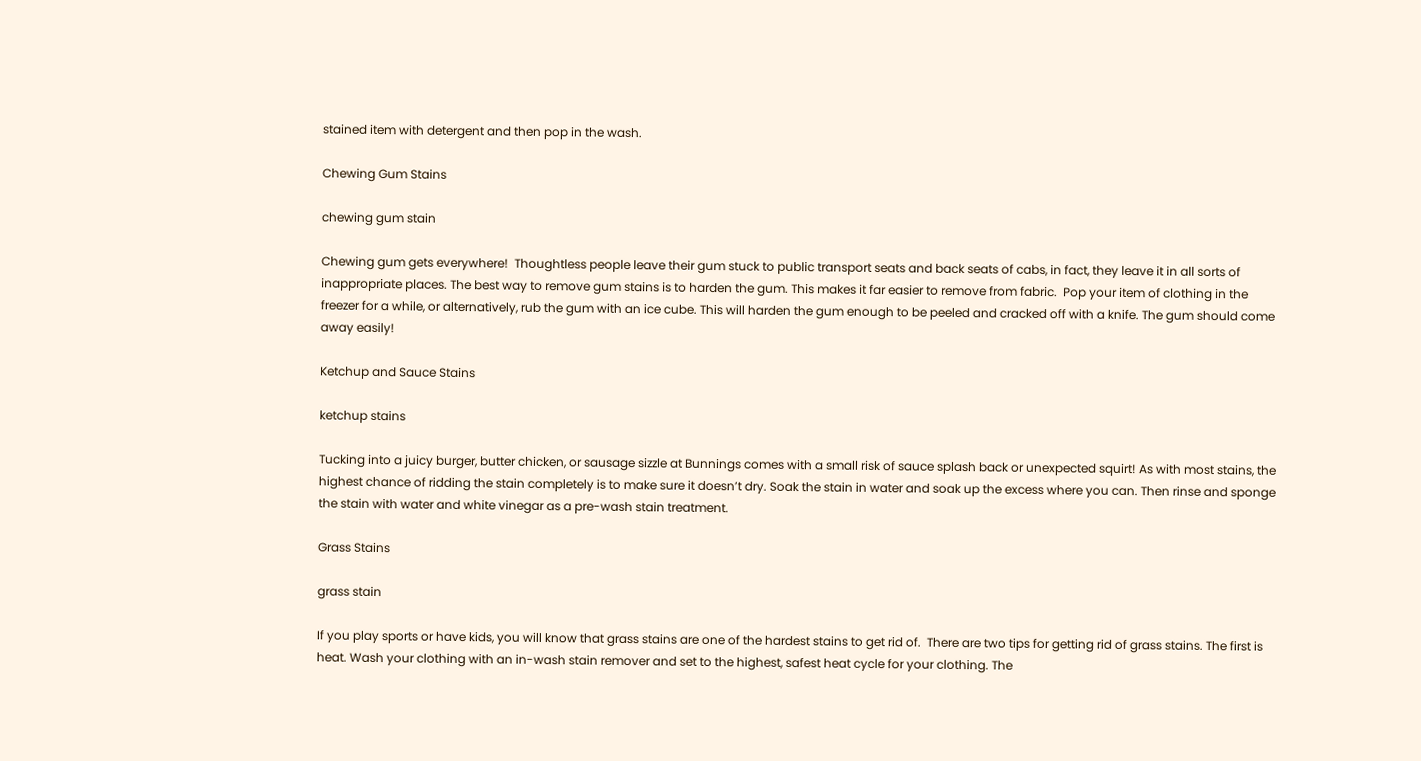stained item with detergent and then pop in the wash.

Chewing Gum Stains

chewing gum stain

Chewing gum gets everywhere!  Thoughtless people leave their gum stuck to public transport seats and back seats of cabs, in fact, they leave it in all sorts of inappropriate places. The best way to remove gum stains is to harden the gum. This makes it far easier to remove from fabric.  Pop your item of clothing in the freezer for a while, or alternatively, rub the gum with an ice cube. This will harden the gum enough to be peeled and cracked off with a knife. The gum should come away easily!

Ketchup and Sauce Stains

ketchup stains

Tucking into a juicy burger, butter chicken, or sausage sizzle at Bunnings comes with a small risk of sauce splash back or unexpected squirt! As with most stains, the highest chance of ridding the stain completely is to make sure it doesn’t dry. Soak the stain in water and soak up the excess where you can. Then rinse and sponge the stain with water and white vinegar as a pre-wash stain treatment.

Grass Stains

grass stain

If you play sports or have kids, you will know that grass stains are one of the hardest stains to get rid of.  There are two tips for getting rid of grass stains. The first is heat. Wash your clothing with an in-wash stain remover and set to the highest, safest heat cycle for your clothing. The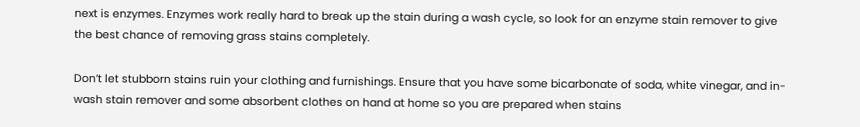next is enzymes. Enzymes work really hard to break up the stain during a wash cycle, so look for an enzyme stain remover to give the best chance of removing grass stains completely.

Don’t let stubborn stains ruin your clothing and furnishings. Ensure that you have some bicarbonate of soda, white vinegar, and in-wash stain remover and some absorbent clothes on hand at home so you are prepared when stains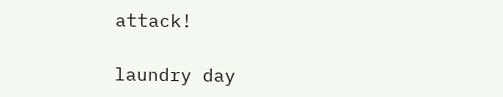attack!

laundry day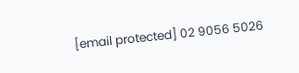[email protected] 02 9056 5026